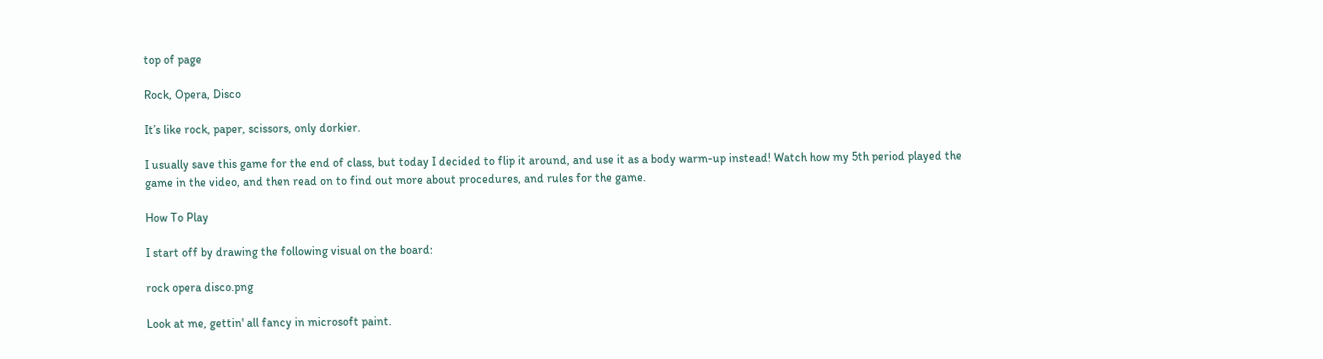top of page

Rock, Opera, Disco

It’s like rock, paper, scissors, only dorkier.

I usually save this game for the end of class, but today I decided to flip it around, and use it as a body warm-up instead! Watch how my 5th period played the game in the video, and then read on to find out more about procedures, and rules for the game.

How To Play

I start off by drawing the following visual on the board:

rock opera disco.png

Look at me, gettin' all fancy in microsoft paint.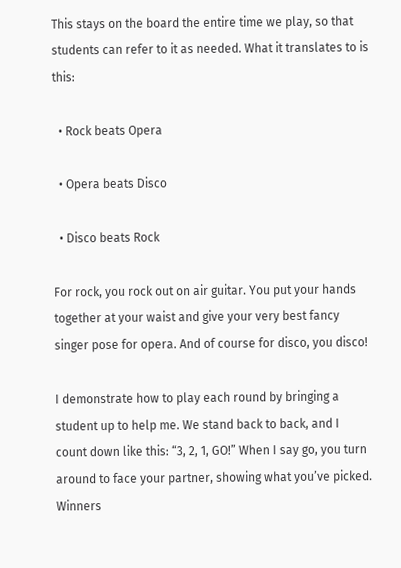This stays on the board the entire time we play, so that students can refer to it as needed. What it translates to is this:

  • Rock beats Opera

  • Opera beats Disco

  • Disco beats Rock

For rock, you rock out on air guitar. You put your hands together at your waist and give your very best fancy singer pose for opera. And of course for disco, you disco!

I demonstrate how to play each round by bringing a student up to help me. We stand back to back, and I count down like this: “3, 2, 1, GO!” When I say go, you turn around to face your partner, showing what you’ve picked. Winners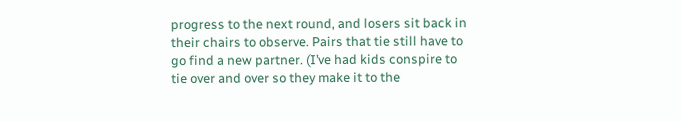progress to the next round, and losers sit back in their chairs to observe. Pairs that tie still have to go find a new partner. (I’ve had kids conspire to tie over and over so they make it to the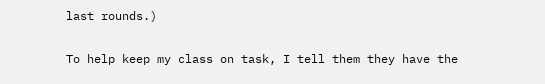last rounds.)


To help keep my class on task, I tell them they have the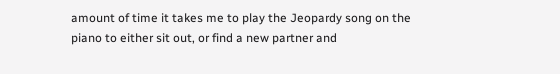amount of time it takes me to play the Jeopardy song on the piano to either sit out, or find a new partner and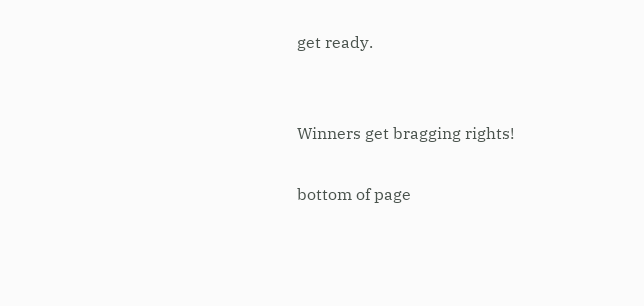get ready.


Winners get bragging rights!

bottom of page